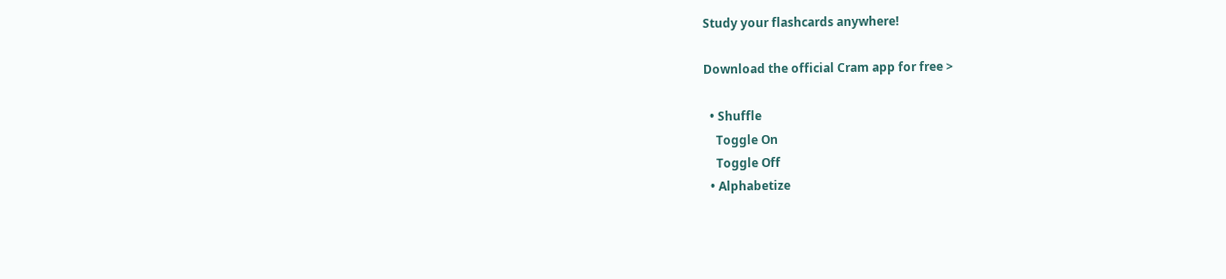Study your flashcards anywhere!

Download the official Cram app for free >

  • Shuffle
    Toggle On
    Toggle Off
  • Alphabetize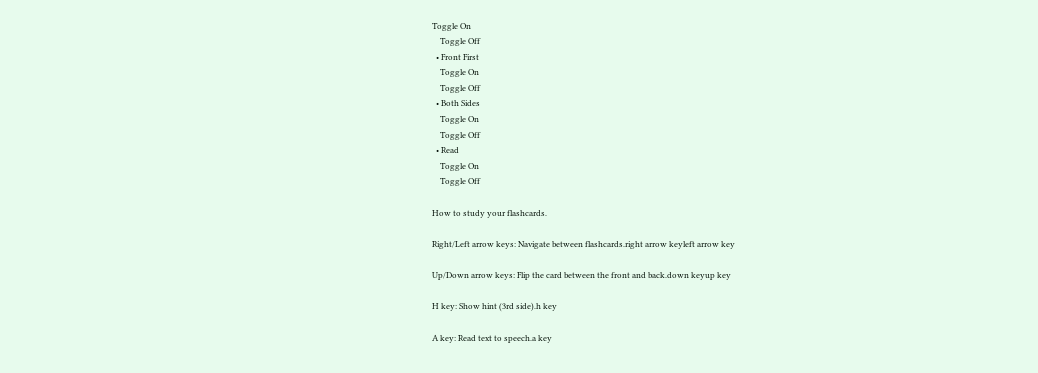Toggle On
    Toggle Off
  • Front First
    Toggle On
    Toggle Off
  • Both Sides
    Toggle On
    Toggle Off
  • Read
    Toggle On
    Toggle Off

How to study your flashcards.

Right/Left arrow keys: Navigate between flashcards.right arrow keyleft arrow key

Up/Down arrow keys: Flip the card between the front and back.down keyup key

H key: Show hint (3rd side).h key

A key: Read text to speech.a key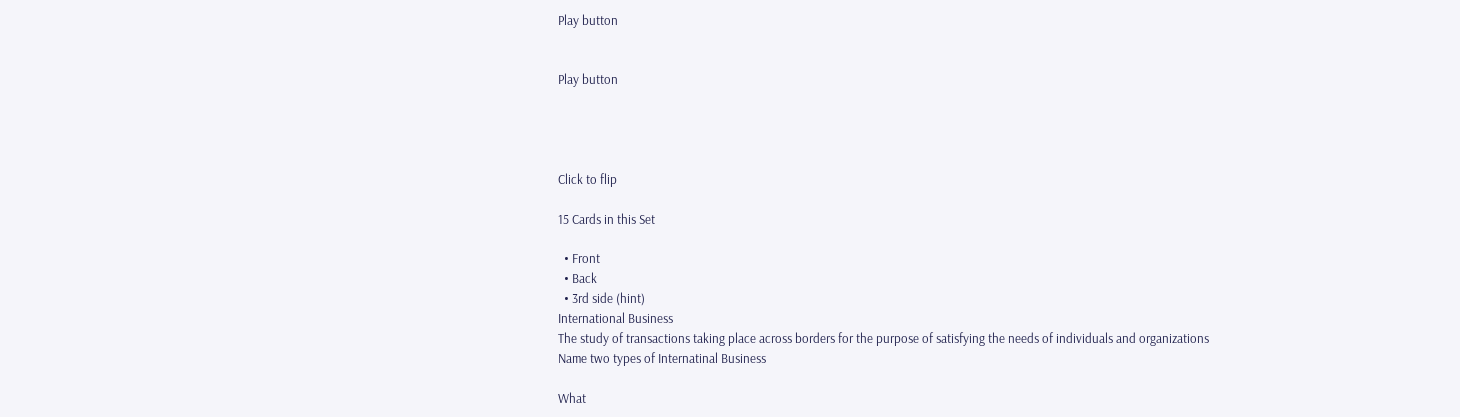Play button


Play button




Click to flip

15 Cards in this Set

  • Front
  • Back
  • 3rd side (hint)
International Business
The study of transactions taking place across borders for the purpose of satisfying the needs of individuals and organizations
Name two types of Internatinal Business

What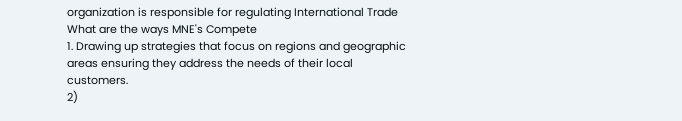organization is responsible for regulating International Trade
What are the ways MNE's Compete
1. Drawing up strategies that focus on regions and geographic areas ensuring they address the needs of their local customers.
2)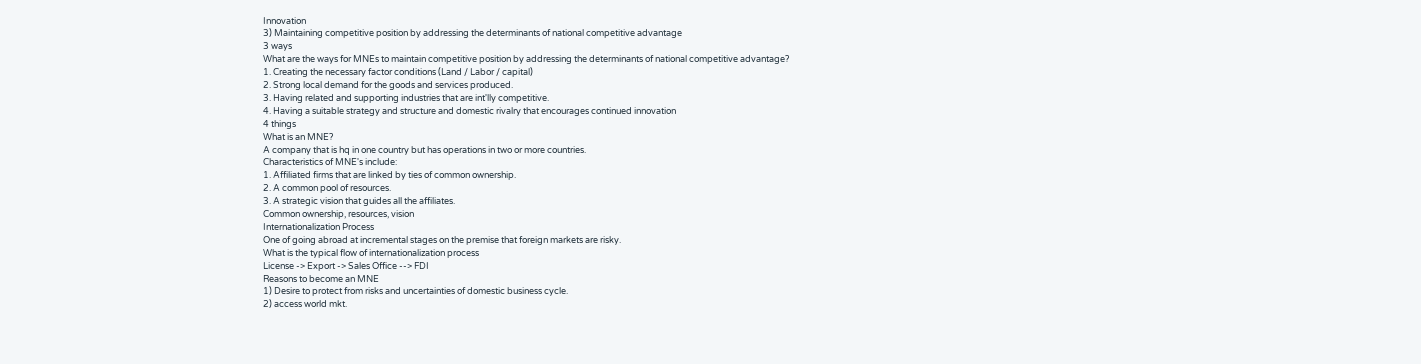Innovation
3) Maintaining competitive position by addressing the determinants of national competitive advantage
3 ways
What are the ways for MNEs to maintain competitive position by addressing the determinants of national competitive advantage?
1. Creating the necessary factor conditions (Land / Labor / capital)
2. Strong local demand for the goods and services produced.
3. Having related and supporting industries that are int'lly competitive.
4. Having a suitable strategy and structure and domestic rivalry that encourages continued innovation
4 things
What is an MNE?
A company that is hq in one country but has operations in two or more countries.
Characteristics of MNE's include:
1. Affiliated firms that are linked by ties of common ownership.
2. A common pool of resources.
3. A strategic vision that guides all the affiliates.
Common ownership, resources, vision
Internationalization Process
One of going abroad at incremental stages on the premise that foreign markets are risky.
What is the typical flow of internationalization process
License -> Export -> Sales Office --> FDI
Reasons to become an MNE
1) Desire to protect from risks and uncertainties of domestic business cycle.
2) access world mkt.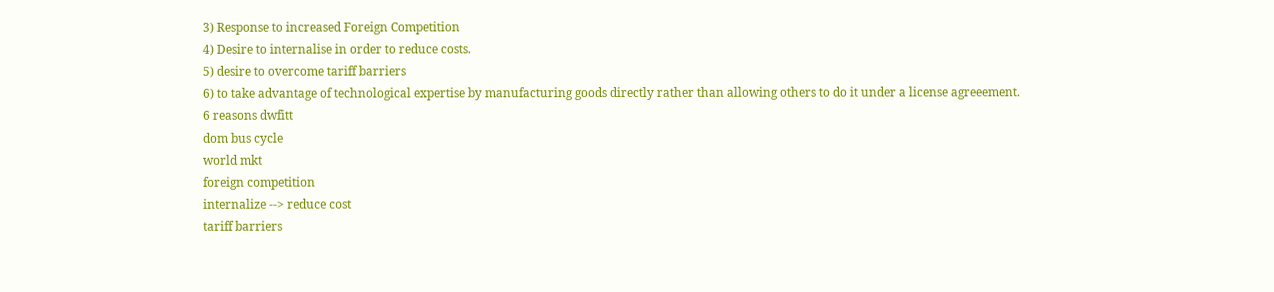3) Response to increased Foreign Competition
4) Desire to internalise in order to reduce costs.
5) desire to overcome tariff barriers
6) to take advantage of technological expertise by manufacturing goods directly rather than allowing others to do it under a license agreeement.
6 reasons dwfitt
dom bus cycle
world mkt
foreign competition
internalize --> reduce cost
tariff barriers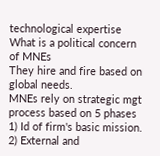technological expertise
What is a political concern of MNEs
They hire and fire based on global needs.
MNEs rely on strategic mgt process based on 5 phases
1) Id of firm's basic mission.
2) External and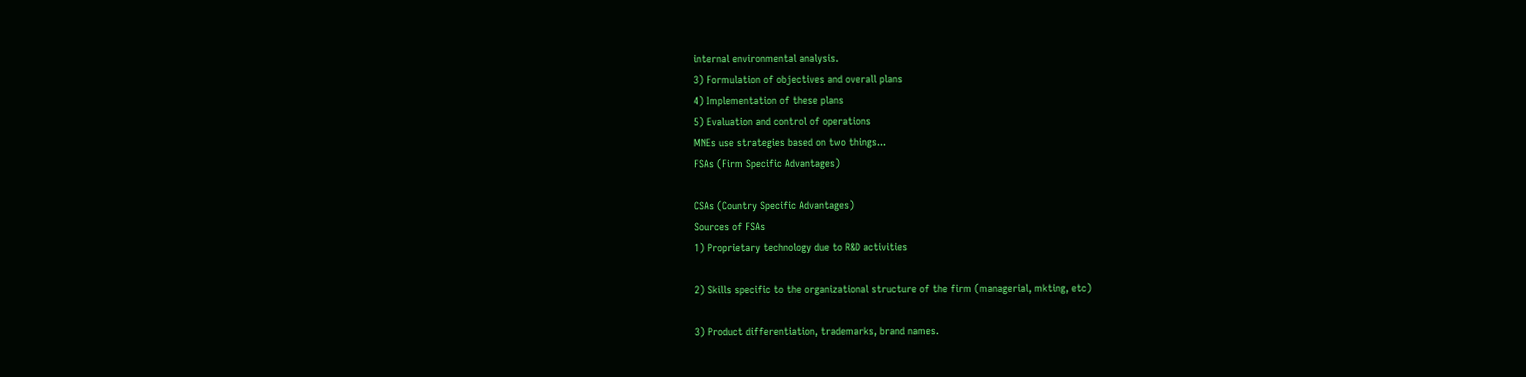internal environmental analysis.
3) Formulation of objectives and overall plans
4) Implementation of these plans
5) Evaluation and control of operations
MNEs use strategies based on two things...
FSAs (Firm Specific Advantages)

CSAs (Country Specific Advantages)
Sources of FSAs
1) Proprietary technology due to R&D activities

2) Skills specific to the organizational structure of the firm (managerial, mkting, etc)

3) Product differentiation, trademarks, brand names.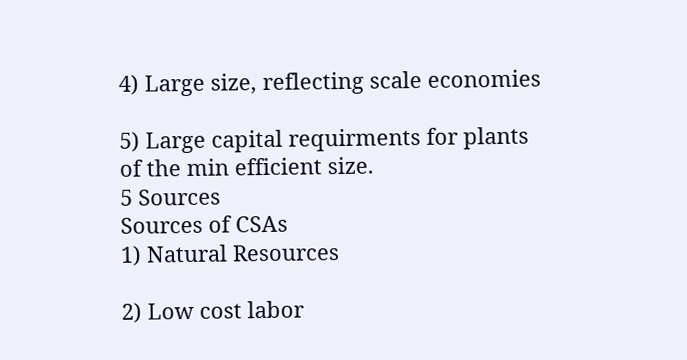4) Large size, reflecting scale economies

5) Large capital requirments for plants of the min efficient size.
5 Sources
Sources of CSAs
1) Natural Resources

2) Low cost labor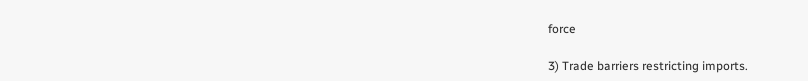force

3) Trade barriers restricting imports.